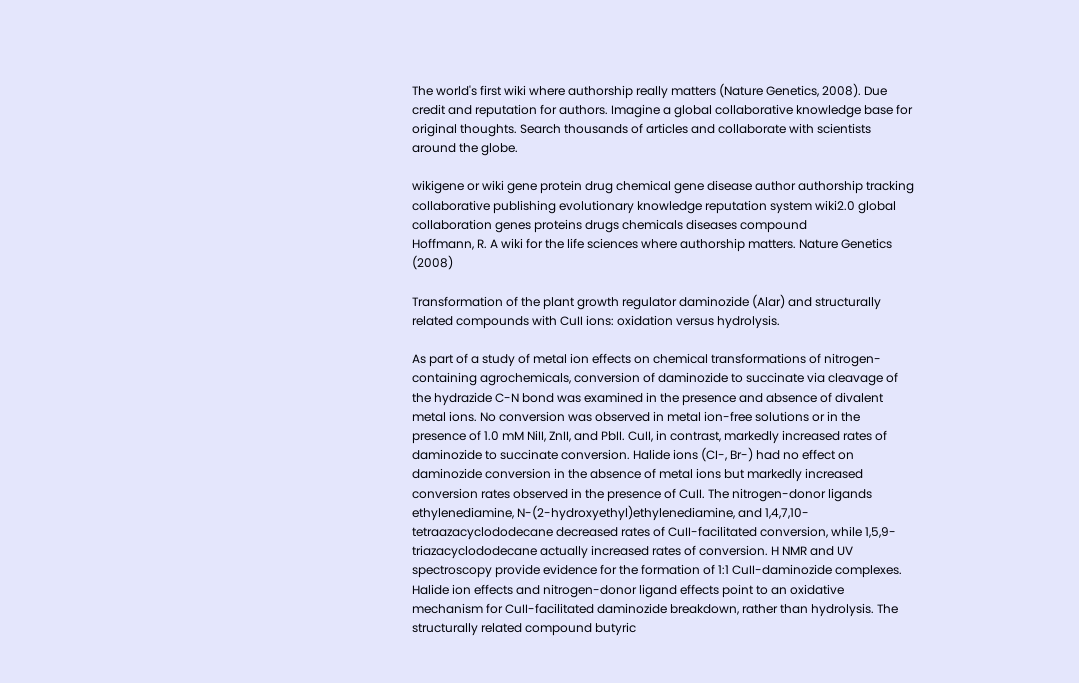The world's first wiki where authorship really matters (Nature Genetics, 2008). Due credit and reputation for authors. Imagine a global collaborative knowledge base for original thoughts. Search thousands of articles and collaborate with scientists around the globe.

wikigene or wiki gene protein drug chemical gene disease author authorship tracking collaborative publishing evolutionary knowledge reputation system wiki2.0 global collaboration genes proteins drugs chemicals diseases compound
Hoffmann, R. A wiki for the life sciences where authorship matters. Nature Genetics (2008)

Transformation of the plant growth regulator daminozide (Alar) and structurally related compounds with CuII ions: oxidation versus hydrolysis.

As part of a study of metal ion effects on chemical transformations of nitrogen-containing agrochemicals, conversion of daminozide to succinate via cleavage of the hydrazide C-N bond was examined in the presence and absence of divalent metal ions. No conversion was observed in metal ion-free solutions or in the presence of 1.0 mM NiII, ZnII, and PbII. CuII, in contrast, markedly increased rates of daminozide to succinate conversion. Halide ions (CI-, Br-) had no effect on daminozide conversion in the absence of metal ions but markedly increased conversion rates observed in the presence of CuII. The nitrogen-donor ligands ethylenediamine, N-(2-hydroxyethyl)ethylenediamine, and 1,4,7,10-tetraazacyclododecane decreased rates of CuII-facilitated conversion, while 1,5,9-triazacyclododecane actually increased rates of conversion. H NMR and UV spectroscopy provide evidence for the formation of 1:1 CuII-daminozide complexes. Halide ion effects and nitrogen-donor ligand effects point to an oxidative mechanism for CuII-facilitated daminozide breakdown, rather than hydrolysis. The structurally related compound butyric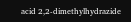acid 2,2-dimethylhydrazide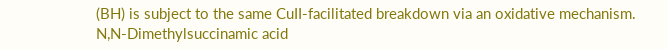(BH) is subject to the same CuII-facilitated breakdown via an oxidative mechanism. N,N-Dimethylsuccinamic acid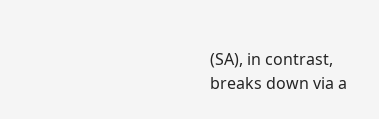(SA), in contrast, breaks down via a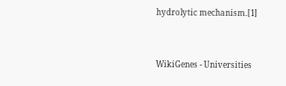hydrolytic mechanism.[1]


WikiGenes - Universities